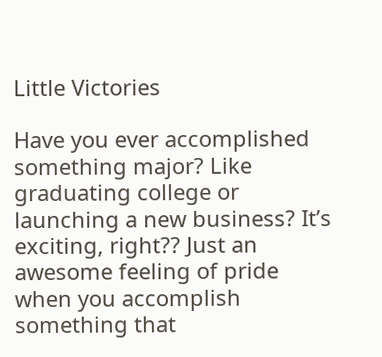Little Victories

Have you ever accomplished something major? Like graduating college or launching a new business? It’s exciting, right?? Just an awesome feeling of pride when you accomplish something that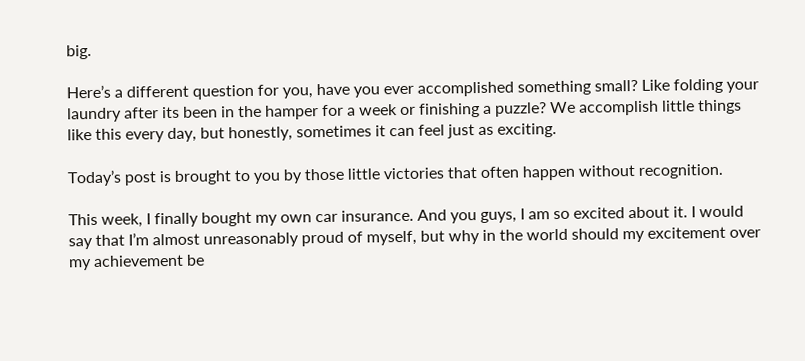big.

Here’s a different question for you, have you ever accomplished something small? Like folding your laundry after its been in the hamper for a week or finishing a puzzle? We accomplish little things like this every day, but honestly, sometimes it can feel just as exciting.

Today’s post is brought to you by those little victories that often happen without recognition.

This week, I finally bought my own car insurance. And you guys, I am so excited about it. I would say that I’m almost unreasonably proud of myself, but why in the world should my excitement over my achievement be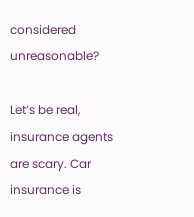considered unreasonable?

Let’s be real, insurance agents are scary. Car insurance is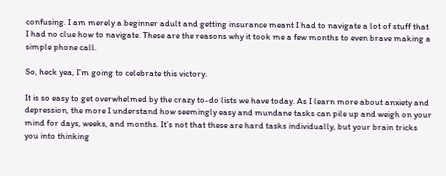confusing. I am merely a beginner adult and getting insurance meant I had to navigate a lot of stuff that I had no clue how to navigate. These are the reasons why it took me a few months to even brave making a simple phone call.

So, heck yea, I’m going to celebrate this victory.

It is so easy to get overwhelmed by the crazy to-do lists we have today. As I learn more about anxiety and depression, the more I understand how seemingly easy and mundane tasks can pile up and weigh on your mind for days, weeks, and months. It’s not that these are hard tasks individually, but your brain tricks you into thinking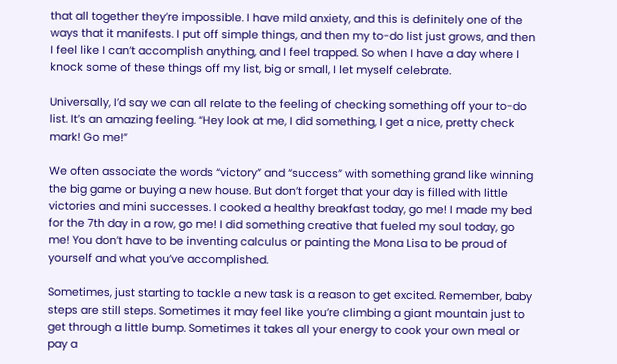that all together they’re impossible. I have mild anxiety, and this is definitely one of the ways that it manifests. I put off simple things, and then my to-do list just grows, and then I feel like I can’t accomplish anything, and I feel trapped. So when I have a day where I knock some of these things off my list, big or small, I let myself celebrate.

Universally, I’d say we can all relate to the feeling of checking something off your to-do list. It’s an amazing feeling. “Hey look at me, I did something, I get a nice, pretty check mark! Go me!”

We often associate the words “victory” and “success” with something grand like winning the big game or buying a new house. But don’t forget that your day is filled with little victories and mini successes. I cooked a healthy breakfast today, go me! I made my bed for the 7th day in a row, go me! I did something creative that fueled my soul today, go me! You don’t have to be inventing calculus or painting the Mona Lisa to be proud of yourself and what you’ve accomplished.

Sometimes, just starting to tackle a new task is a reason to get excited. Remember, baby steps are still steps. Sometimes it may feel like you’re climbing a giant mountain just to get through a little bump. Sometimes it takes all your energy to cook your own meal or pay a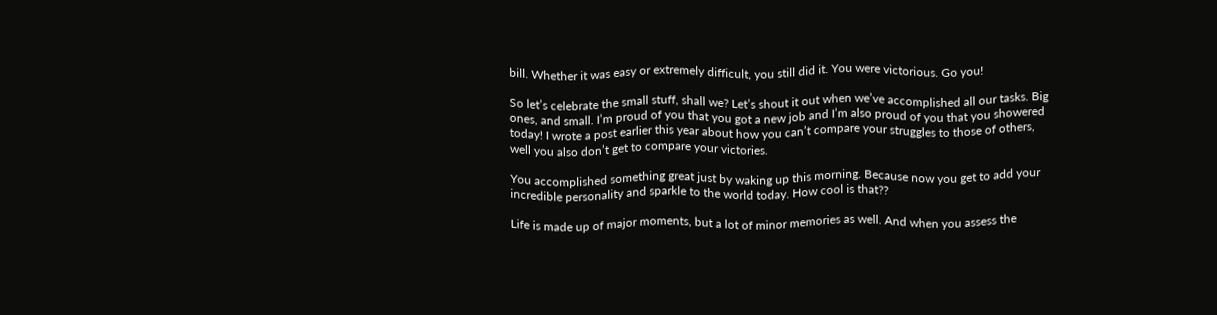bill. Whether it was easy or extremely difficult, you still did it. You were victorious. Go you!

So let’s celebrate the small stuff, shall we? Let’s shout it out when we’ve accomplished all our tasks. Big ones, and small. I’m proud of you that you got a new job and I’m also proud of you that you showered today! I wrote a post earlier this year about how you can’t compare your struggles to those of others, well you also don’t get to compare your victories.

You accomplished something great just by waking up this morning. Because now you get to add your incredible personality and sparkle to the world today. How cool is that??

Life is made up of major moments, but a lot of minor memories as well. And when you assess the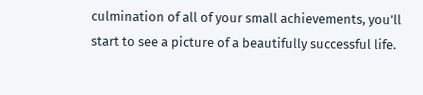culmination of all of your small achievements, you’ll start to see a picture of a beautifully successful life.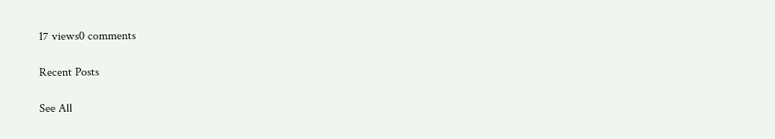17 views0 comments

Recent Posts

See All